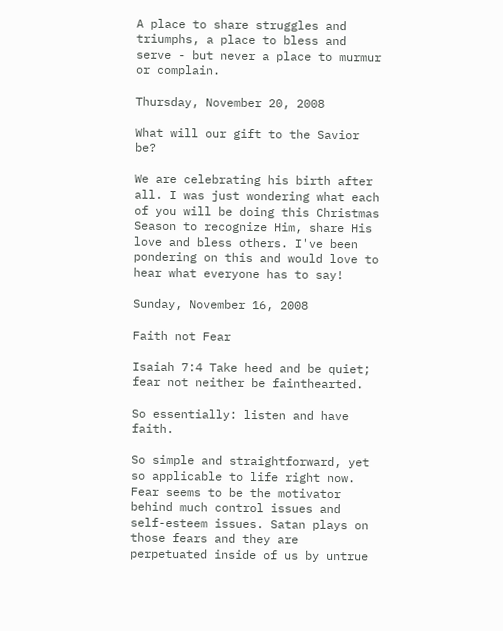A place to share struggles and triumphs, a place to bless and serve - but never a place to murmur or complain.

Thursday, November 20, 2008

What will our gift to the Savior be?

We are celebrating his birth after all. I was just wondering what each of you will be doing this Christmas Season to recognize Him, share His love and bless others. I've been pondering on this and would love to hear what everyone has to say!

Sunday, November 16, 2008

Faith not Fear

Isaiah 7:4 Take heed and be quiet; fear not neither be fainthearted.

So essentially: listen and have faith.

So simple and straightforward, yet so applicable to life right now. Fear seems to be the motivator behind much control issues and self-esteem issues. Satan plays on those fears and they are perpetuated inside of us by untrue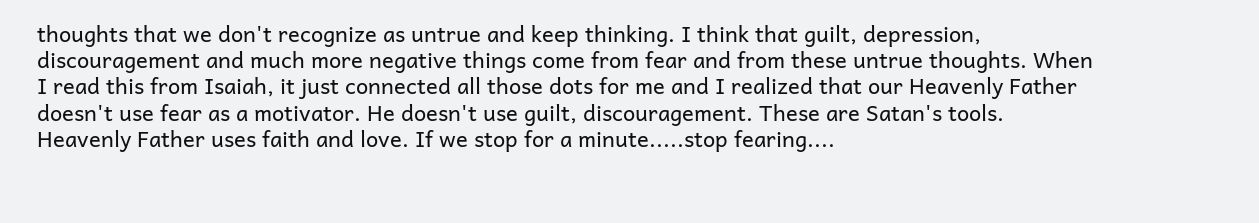thoughts that we don't recognize as untrue and keep thinking. I think that guilt, depression, discouragement and much more negative things come from fear and from these untrue thoughts. When I read this from Isaiah, it just connected all those dots for me and I realized that our Heavenly Father doesn't use fear as a motivator. He doesn't use guilt, discouragement. These are Satan's tools. Heavenly Father uses faith and love. If we stop for a minute.....stop fearing....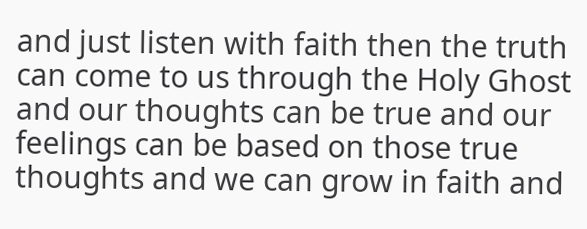and just listen with faith then the truth can come to us through the Holy Ghost and our thoughts can be true and our feelings can be based on those true thoughts and we can grow in faith and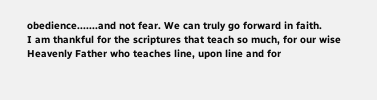obedience.......and not fear. We can truly go forward in faith.
I am thankful for the scriptures that teach so much, for our wise Heavenly Father who teaches line, upon line and for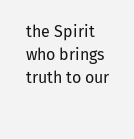the Spirit who brings truth to our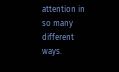attention in so many different ways.